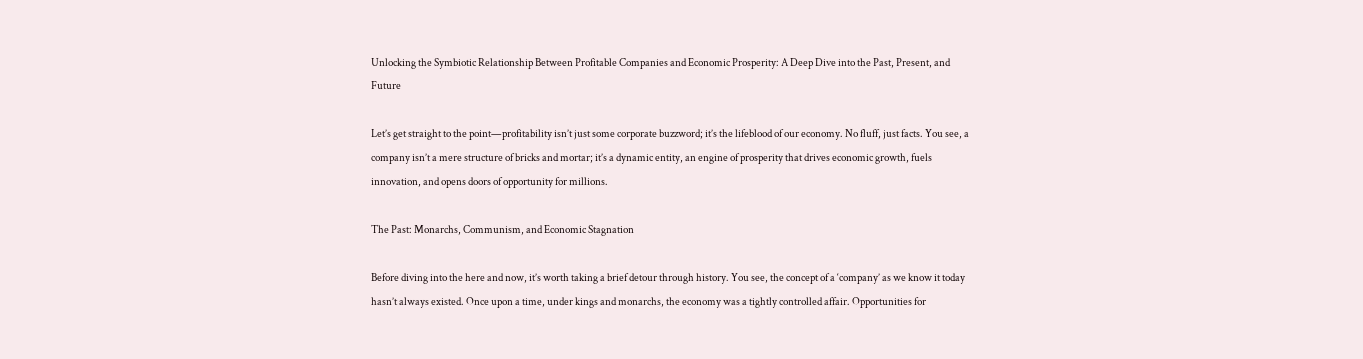Unlocking the Symbiotic Relationship Between Profitable Companies and Economic Prosperity: A Deep Dive into the Past, Present, and Future

Let’s get straight to the point—profitability isn’t just some corporate buzzword; it’s the lifeblood of our economy. No fluff, just facts. You see, a company isn’t a mere structure of bricks and mortar; it’s a dynamic entity, an engine of prosperity that drives economic growth, fuels innovation, and opens doors of opportunity for millions.

The Past: Monarchs, Communism, and Economic Stagnation

Before diving into the here and now, it’s worth taking a brief detour through history. You see, the concept of a ‘company’ as we know it today hasn’t always existed. Once upon a time, under kings and monarchs, the economy was a tightly controlled affair. Opportunities for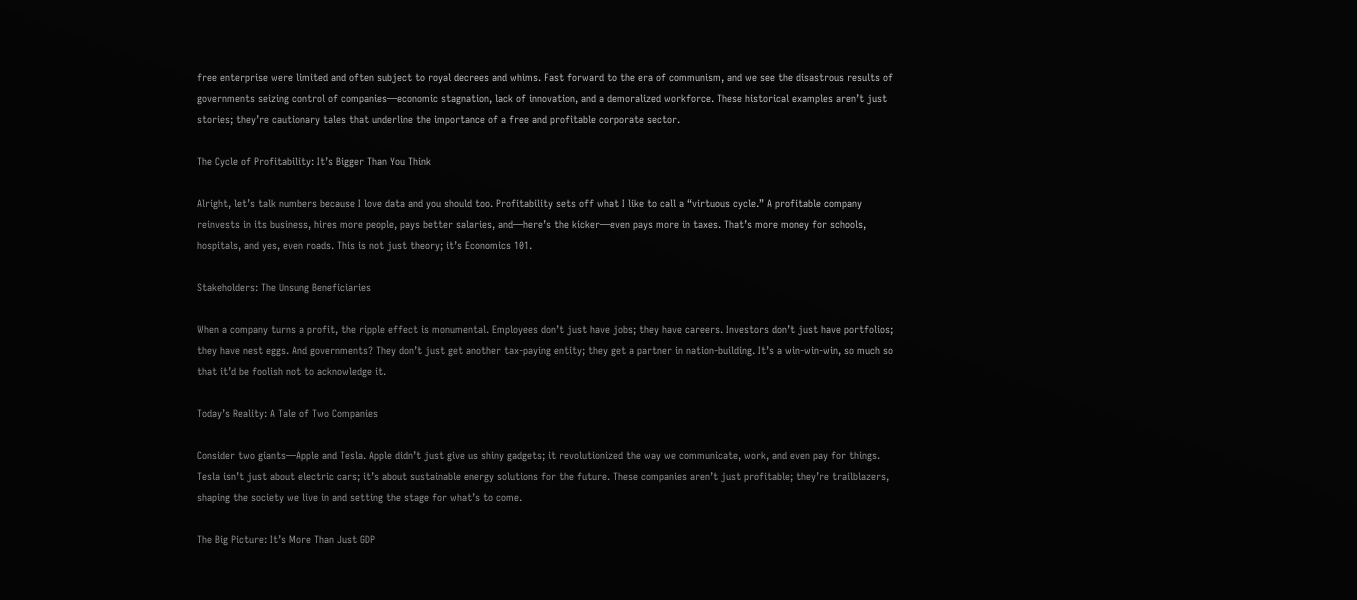free enterprise were limited and often subject to royal decrees and whims. Fast forward to the era of communism, and we see the disastrous results of governments seizing control of companies—economic stagnation, lack of innovation, and a demoralized workforce. These historical examples aren’t just stories; they’re cautionary tales that underline the importance of a free and profitable corporate sector.

The Cycle of Profitability: It’s Bigger Than You Think

Alright, let’s talk numbers because I love data and you should too. Profitability sets off what I like to call a “virtuous cycle.” A profitable company reinvests in its business, hires more people, pays better salaries, and—here’s the kicker—even pays more in taxes. That’s more money for schools, hospitals, and yes, even roads. This is not just theory; it’s Economics 101.

Stakeholders: The Unsung Beneficiaries

When a company turns a profit, the ripple effect is monumental. Employees don’t just have jobs; they have careers. Investors don’t just have portfolios; they have nest eggs. And governments? They don’t just get another tax-paying entity; they get a partner in nation-building. It’s a win-win-win, so much so that it’d be foolish not to acknowledge it.

Today’s Reality: A Tale of Two Companies

Consider two giants—Apple and Tesla. Apple didn’t just give us shiny gadgets; it revolutionized the way we communicate, work, and even pay for things. Tesla isn’t just about electric cars; it’s about sustainable energy solutions for the future. These companies aren’t just profitable; they’re trailblazers, shaping the society we live in and setting the stage for what’s to come.

The Big Picture: It’s More Than Just GDP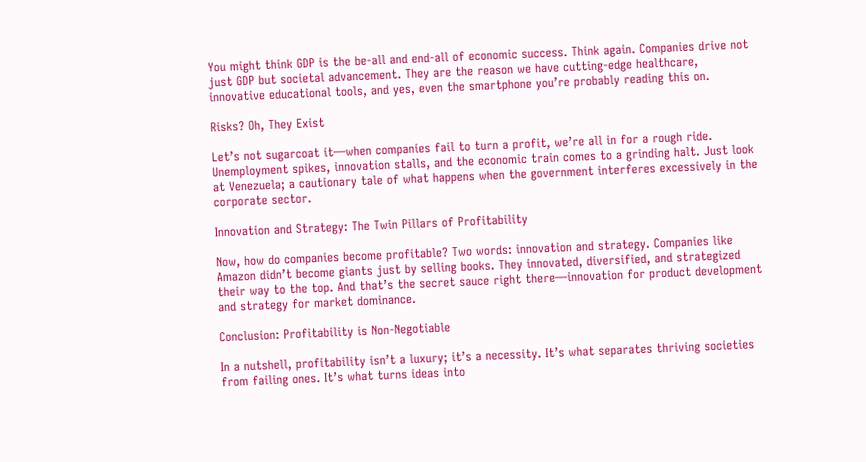You might think GDP is the be-all and end-all of economic success. Think again. Companies drive not just GDP but societal advancement. They are the reason we have cutting-edge healthcare, innovative educational tools, and yes, even the smartphone you’re probably reading this on.

Risks? Oh, They Exist

Let’s not sugarcoat it—when companies fail to turn a profit, we’re all in for a rough ride. Unemployment spikes, innovation stalls, and the economic train comes to a grinding halt. Just look at Venezuela; a cautionary tale of what happens when the government interferes excessively in the corporate sector.

Innovation and Strategy: The Twin Pillars of Profitability

Now, how do companies become profitable? Two words: innovation and strategy. Companies like Amazon didn’t become giants just by selling books. They innovated, diversified, and strategized their way to the top. And that’s the secret sauce right there—innovation for product development and strategy for market dominance.

Conclusion: Profitability is Non-Negotiable

In a nutshell, profitability isn’t a luxury; it’s a necessity. It’s what separates thriving societies from failing ones. It’s what turns ideas into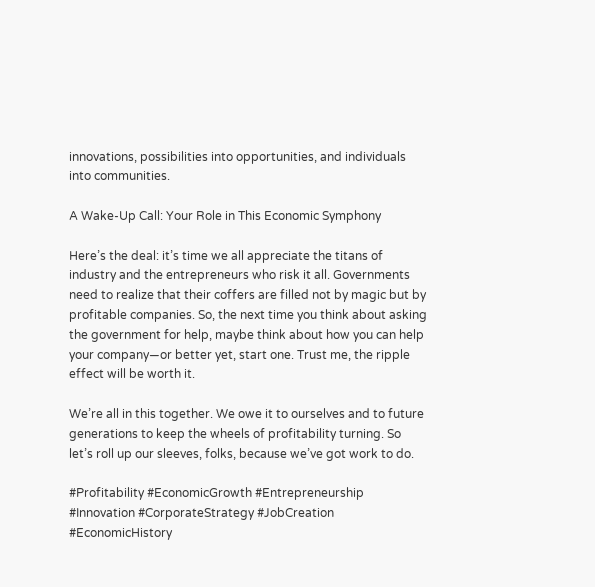innovations, possibilities into opportunities, and individuals into communities.

A Wake-Up Call: Your Role in This Economic Symphony

Here’s the deal: it’s time we all appreciate the titans of industry and the entrepreneurs who risk it all. Governments need to realize that their coffers are filled not by magic but by profitable companies. So, the next time you think about asking the government for help, maybe think about how you can help your company—or better yet, start one. Trust me, the ripple effect will be worth it.

We’re all in this together. We owe it to ourselves and to future generations to keep the wheels of profitability turning. So let’s roll up our sleeves, folks, because we’ve got work to do.

#Profitability #EconomicGrowth #Entrepreneurship #Innovation #CorporateStrategy #JobCreation #EconomicHistory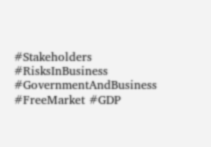#Stakeholders #RisksInBusiness #GovernmentAndBusiness #FreeMarket #GDP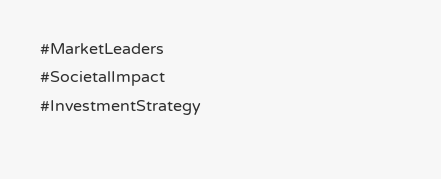#MarketLeaders #SocietalImpact #InvestmentStrategy